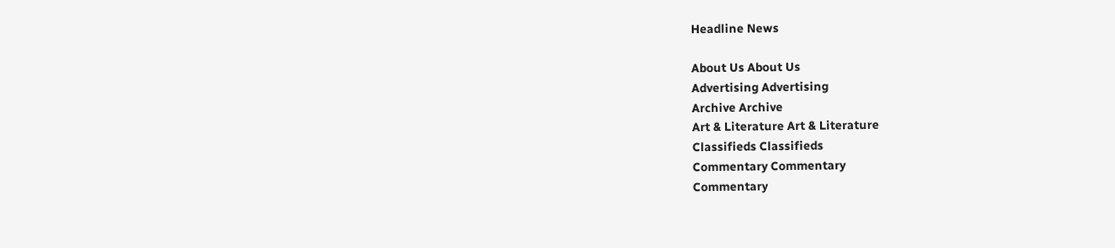Headline News

About Us About Us
Advertising Advertising
Archive Archive
Art & Literature Art & Literature
Classifieds Classifieds
Commentary Commentary
Commentary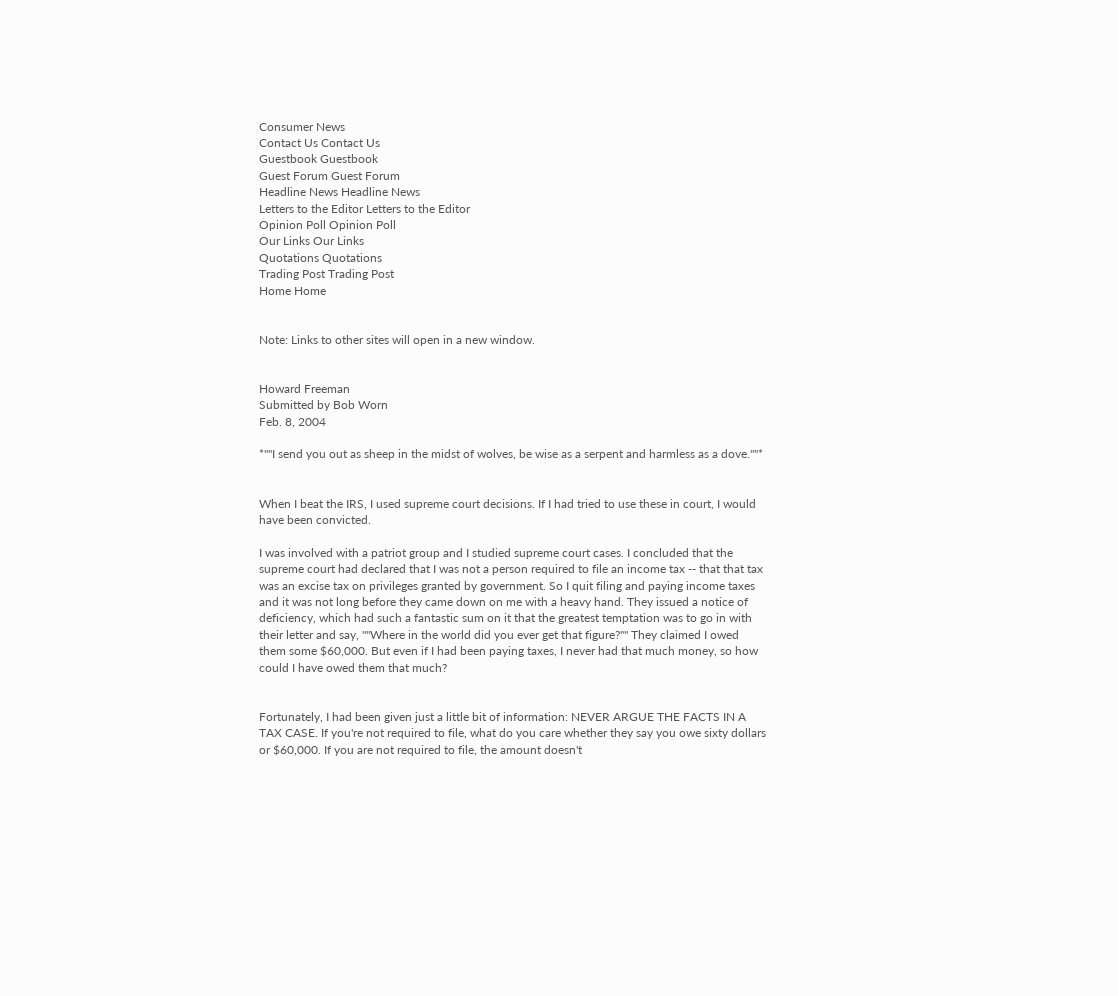Consumer News
Contact Us Contact Us
Guestbook Guestbook
Guest Forum Guest Forum
Headline News Headline News
Letters to the Editor Letters to the Editor
Opinion Poll Opinion Poll
Our Links Our Links
Quotations Quotations
Trading Post Trading Post
Home Home


Note: Links to other sites will open in a new window.


Howard Freeman
Submitted by Bob Worn
Feb. 8, 2004

*""I send you out as sheep in the midst of wolves, be wise as a serpent and harmless as a dove.""*


When I beat the IRS, I used supreme court decisions. If I had tried to use these in court, I would have been convicted.

I was involved with a patriot group and I studied supreme court cases. I concluded that the supreme court had declared that I was not a person required to file an income tax -- that that tax was an excise tax on privileges granted by government. So I quit filing and paying income taxes and it was not long before they came down on me with a heavy hand. They issued a notice of deficiency, which had such a fantastic sum on it that the greatest temptation was to go in with their letter and say, ""Where in the world did you ever get that figure?"" They claimed I owed them some $60,000. But even if I had been paying taxes, I never had that much money, so how could I have owed them that much?


Fortunately, I had been given just a little bit of information: NEVER ARGUE THE FACTS IN A TAX CASE. If you're not required to file, what do you care whether they say you owe sixty dollars or $60,000. If you are not required to file, the amount doesn't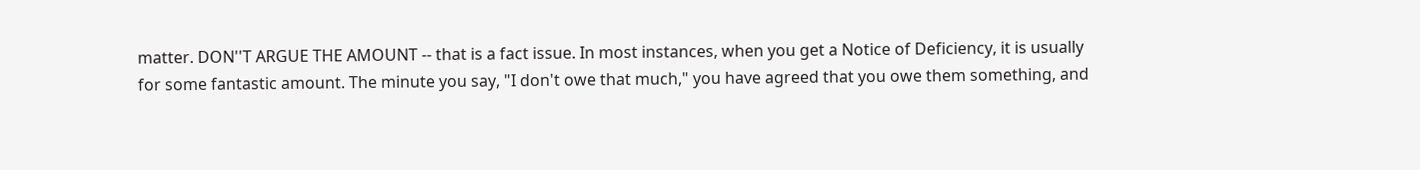matter. DON''T ARGUE THE AMOUNT -- that is a fact issue. In most instances, when you get a Notice of Deficiency, it is usually for some fantastic amount. The minute you say, "I don't owe that much," you have agreed that you owe them something, and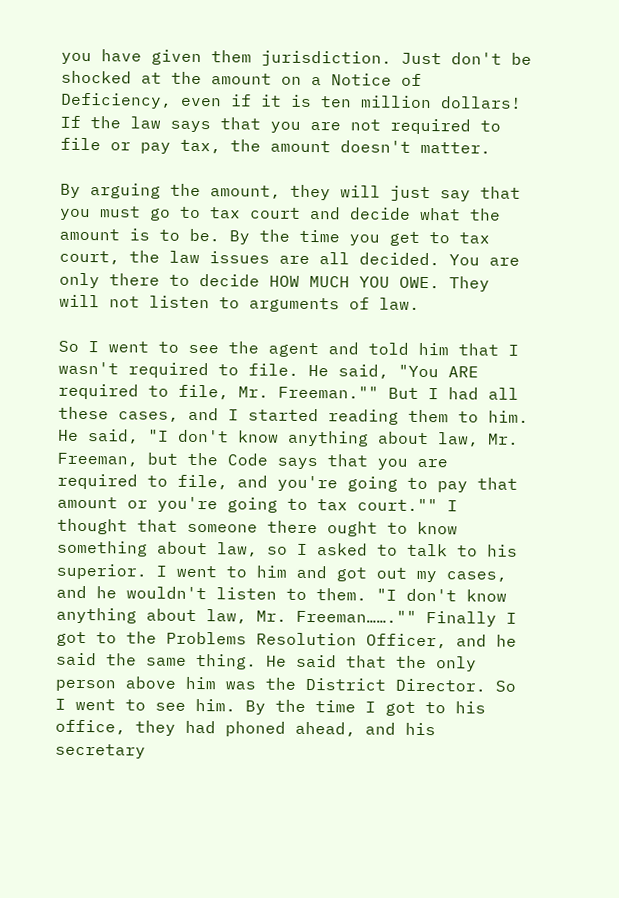you have given them jurisdiction. Just don't be shocked at the amount on a Notice of Deficiency, even if it is ten million dollars! If the law says that you are not required to file or pay tax, the amount doesn't matter.

By arguing the amount, they will just say that you must go to tax court and decide what the amount is to be. By the time you get to tax court, the law issues are all decided. You are only there to decide HOW MUCH YOU OWE. They will not listen to arguments of law.

So I went to see the agent and told him that I wasn't required to file. He said, "You ARE required to file, Mr. Freeman."" But I had all these cases, and I started reading them to him. He said, "I don't know anything about law, Mr. Freeman, but the Code says that you are required to file, and you're going to pay that amount or you're going to tax court."" I thought that someone there ought to know something about law, so I asked to talk to his superior. I went to him and got out my cases, and he wouldn't listen to them. "I don't know anything about law, Mr. Freeman……."" Finally I got to the Problems Resolution Officer, and he said the same thing. He said that the only person above him was the District Director. So I went to see him. By the time I got to his office, they had phoned ahead, and his secretary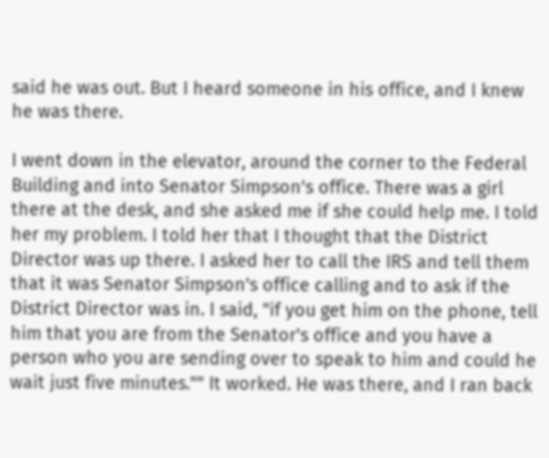said he was out. But I heard someone in his office, and I knew he was there.

I went down in the elevator, around the corner to the Federal Building and into Senator Simpson's office. There was a girl there at the desk, and she asked me if she could help me. I told her my problem. I told her that I thought that the District Director was up there. I asked her to call the IRS and tell them that it was Senator Simpson's office calling and to ask if the District Director was in. I said, "if you get him on the phone, tell him that you are from the Senator's office and you have a person who you are sending over to speak to him and could he wait just five minutes."" It worked. He was there, and I ran back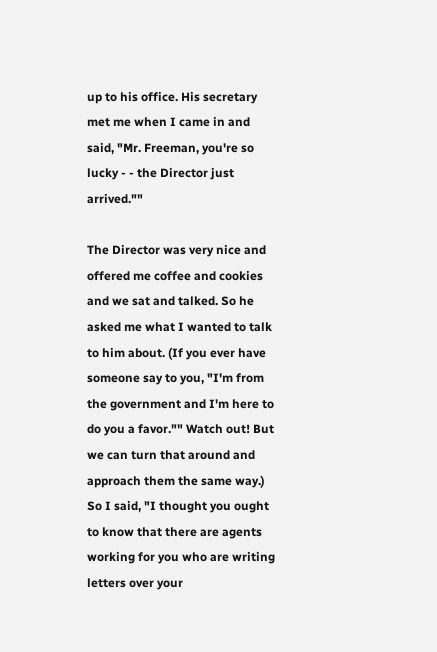up to his office. His secretary met me when I came in and said, "Mr. Freeman, you're so lucky - - the Director just arrived.""

The Director was very nice and offered me coffee and cookies and we sat and talked. So he asked me what I wanted to talk to him about. (If you ever have someone say to you, "I'm from the government and I'm here to do you a favor."" Watch out! But we can turn that around and approach them the same way.) So I said, "I thought you ought to know that there are agents working for you who are writing letters over your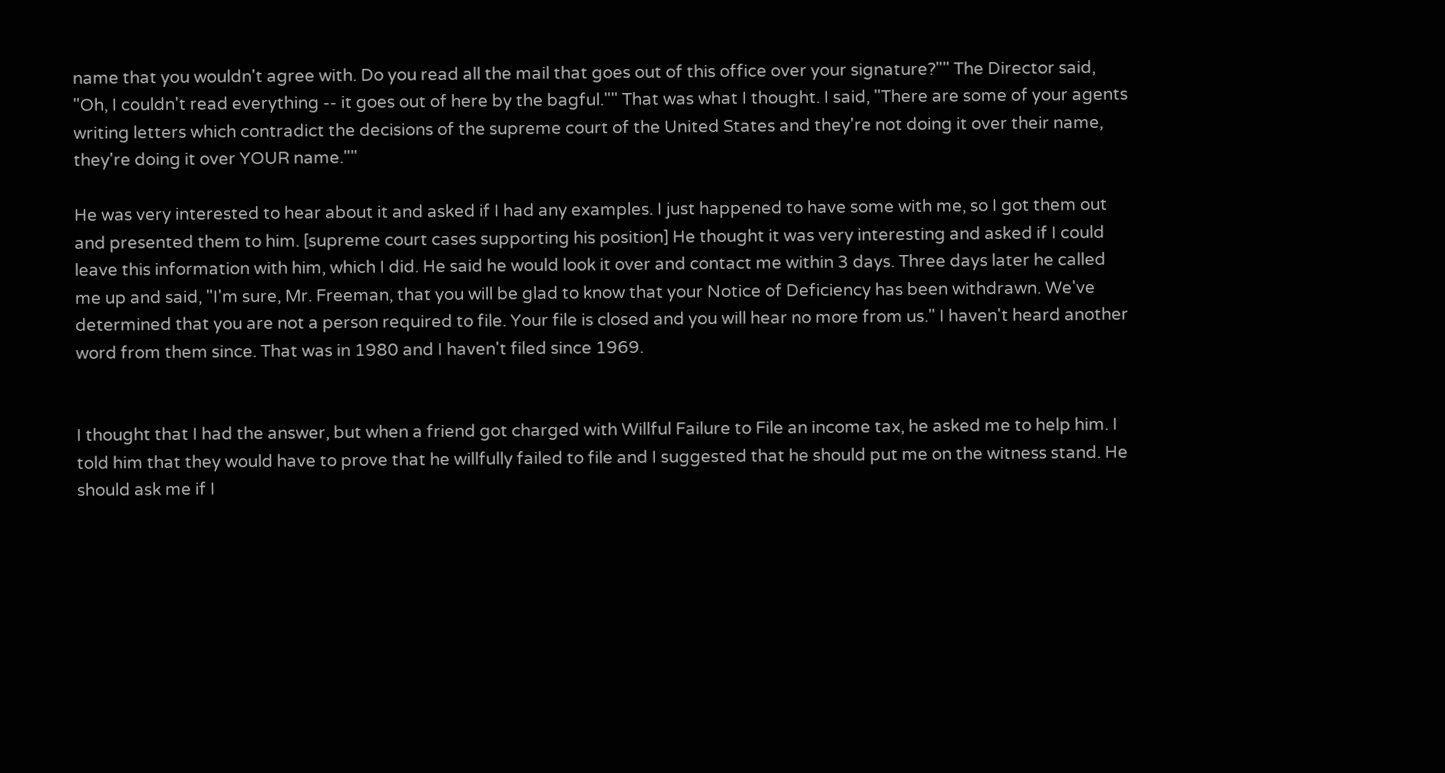name that you wouldn't agree with. Do you read all the mail that goes out of this office over your signature?"" The Director said, "Oh, I couldn't read everything -- it goes out of here by the bagful."" That was what I thought. I said, "There are some of your agents writing letters which contradict the decisions of the supreme court of the United States and they're not doing it over their name, they're doing it over YOUR name.""

He was very interested to hear about it and asked if I had any examples. I just happened to have some with me, so I got them out and presented them to him. [supreme court cases supporting his position] He thought it was very interesting and asked if I could leave this information with him, which I did. He said he would look it over and contact me within 3 days. Three days later he called me up and said, "I'm sure, Mr. Freeman, that you will be glad to know that your Notice of Deficiency has been withdrawn. We've determined that you are not a person required to file. Your file is closed and you will hear no more from us." I haven't heard another word from them since. That was in 1980 and I haven't filed since 1969.


I thought that I had the answer, but when a friend got charged with Willful Failure to File an income tax, he asked me to help him. I told him that they would have to prove that he willfully failed to file and I suggested that he should put me on the witness stand. He should ask me if I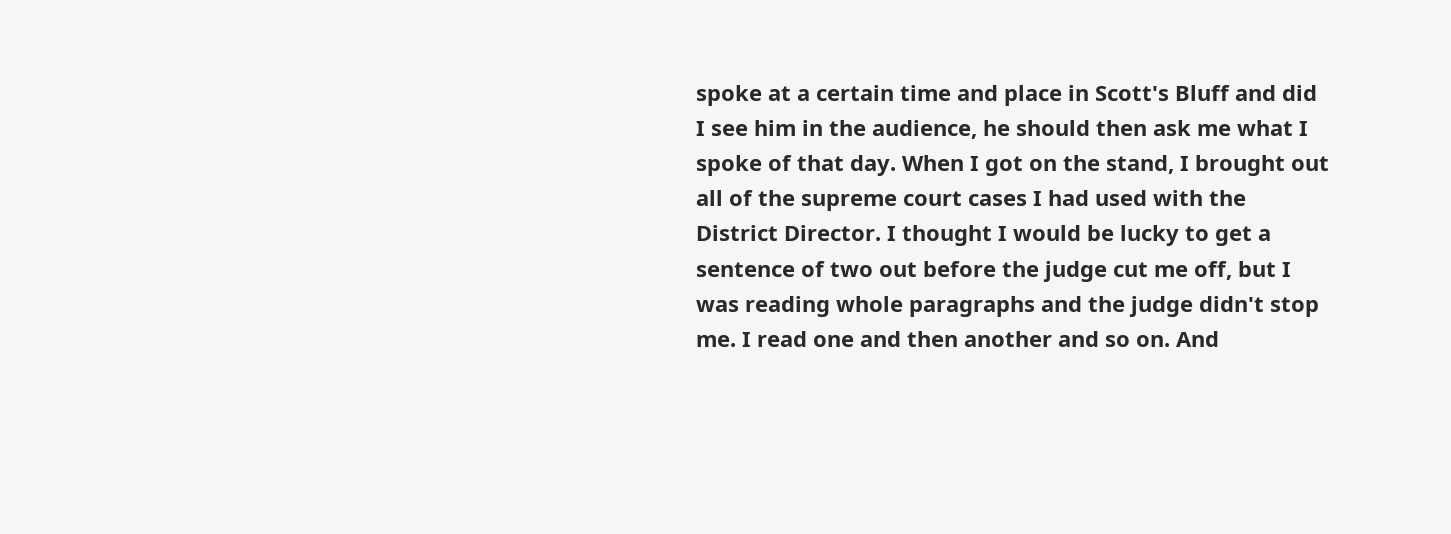spoke at a certain time and place in Scott's Bluff and did I see him in the audience, he should then ask me what I spoke of that day. When I got on the stand, I brought out all of the supreme court cases I had used with the District Director. I thought I would be lucky to get a sentence of two out before the judge cut me off, but I was reading whole paragraphs and the judge didn't stop me. I read one and then another and so on. And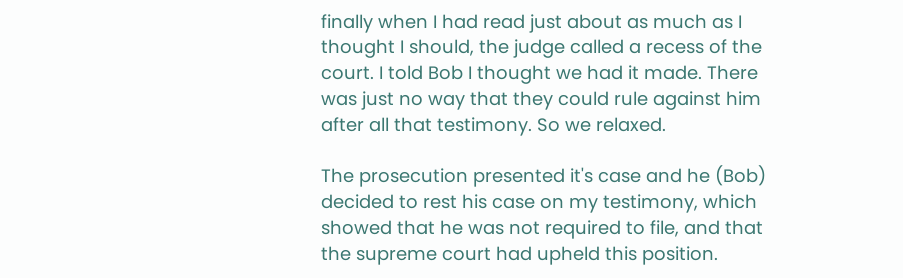finally when I had read just about as much as I thought I should, the judge called a recess of the court. I told Bob I thought we had it made. There was just no way that they could rule against him after all that testimony. So we relaxed.

The prosecution presented it's case and he (Bob) decided to rest his case on my testimony, which showed that he was not required to file, and that the supreme court had upheld this position.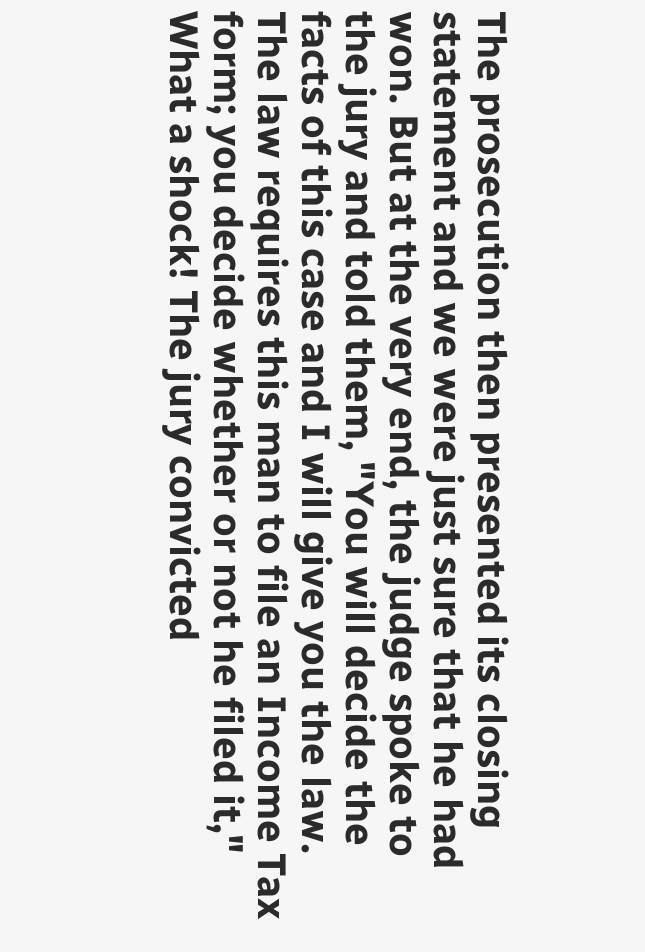The prosecution then presented its closing statement and we were just sure that he had won. But at the very end, the judge spoke to the jury and told them, "You will decide the facts of this case and I will give you the law. The law requires this man to file an Income Tax form; you decide whether or not he filed it," What a shock! The jury convicted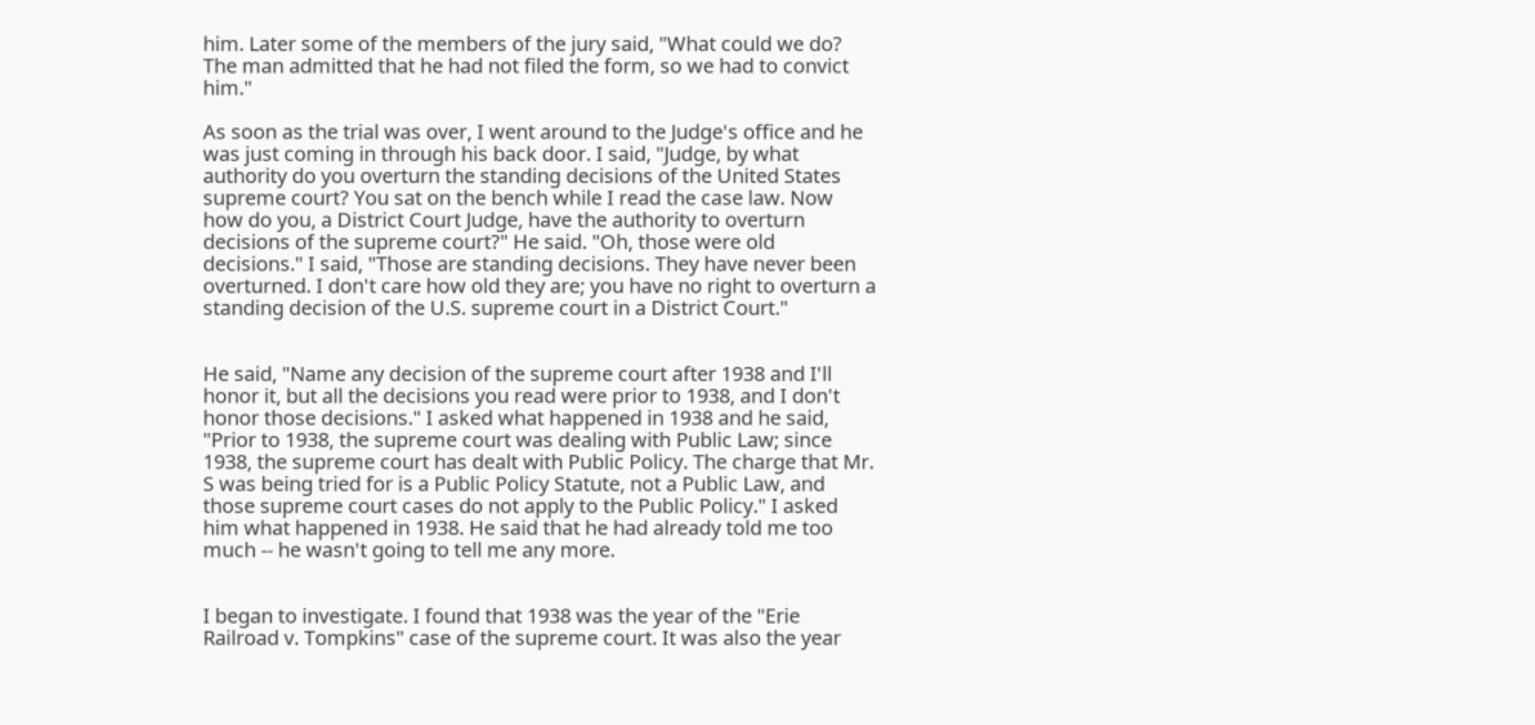him. Later some of the members of the jury said, "What could we do? The man admitted that he had not filed the form, so we had to convict him."

As soon as the trial was over, I went around to the Judge's office and he was just coming in through his back door. I said, "Judge, by what authority do you overturn the standing decisions of the United States supreme court? You sat on the bench while I read the case law. Now how do you, a District Court Judge, have the authority to overturn decisions of the supreme court?" He said. "Oh, those were old decisions." I said, "Those are standing decisions. They have never been overturned. I don't care how old they are; you have no right to overturn a standing decision of the U.S. supreme court in a District Court."


He said, "Name any decision of the supreme court after 1938 and I'll honor it, but all the decisions you read were prior to 1938, and I don't honor those decisions." I asked what happened in 1938 and he said, "Prior to 1938, the supreme court was dealing with Public Law; since 1938, the supreme court has dealt with Public Policy. The charge that Mr. S was being tried for is a Public Policy Statute, not a Public Law, and those supreme court cases do not apply to the Public Policy." I asked him what happened in 1938. He said that he had already told me too much -- he wasn't going to tell me any more.


I began to investigate. I found that 1938 was the year of the "Erie Railroad v. Tompkins" case of the supreme court. It was also the year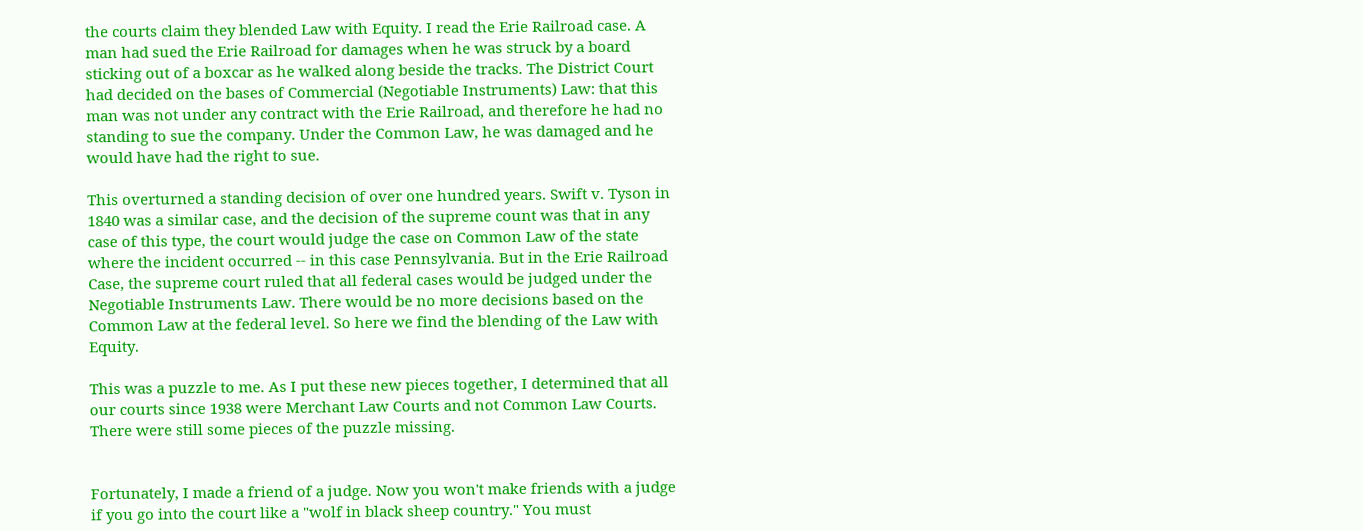the courts claim they blended Law with Equity. I read the Erie Railroad case. A man had sued the Erie Railroad for damages when he was struck by a board sticking out of a boxcar as he walked along beside the tracks. The District Court had decided on the bases of Commercial (Negotiable Instruments) Law: that this man was not under any contract with the Erie Railroad, and therefore he had no standing to sue the company. Under the Common Law, he was damaged and he would have had the right to sue.

This overturned a standing decision of over one hundred years. Swift v. Tyson in 1840 was a similar case, and the decision of the supreme count was that in any case of this type, the court would judge the case on Common Law of the state where the incident occurred -- in this case Pennsylvania. But in the Erie Railroad Case, the supreme court ruled that all federal cases would be judged under the Negotiable Instruments Law. There would be no more decisions based on the Common Law at the federal level. So here we find the blending of the Law with Equity.

This was a puzzle to me. As I put these new pieces together, I determined that all our courts since 1938 were Merchant Law Courts and not Common Law Courts. There were still some pieces of the puzzle missing.


Fortunately, I made a friend of a judge. Now you won't make friends with a judge if you go into the court like a "wolf in black sheep country." You must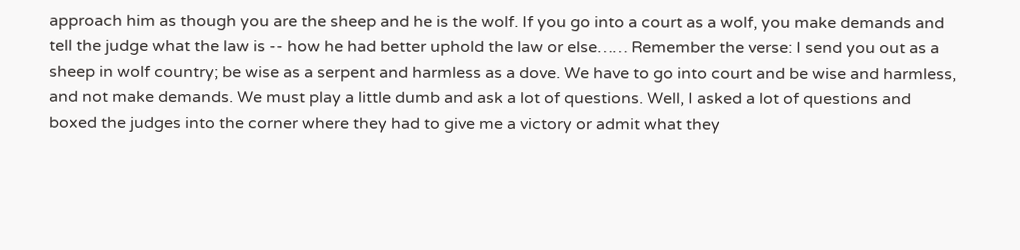approach him as though you are the sheep and he is the wolf. If you go into a court as a wolf, you make demands and tell the judge what the law is -- how he had better uphold the law or else…… Remember the verse: I send you out as a sheep in wolf country; be wise as a serpent and harmless as a dove. We have to go into court and be wise and harmless, and not make demands. We must play a little dumb and ask a lot of questions. Well, I asked a lot of questions and boxed the judges into the corner where they had to give me a victory or admit what they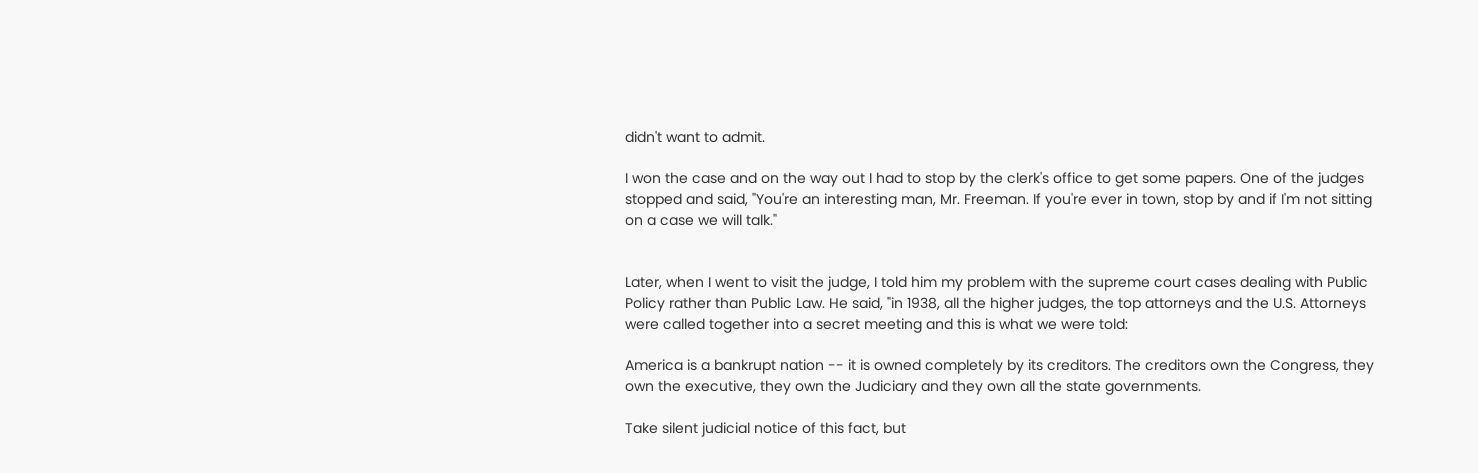didn't want to admit.

I won the case and on the way out I had to stop by the clerk's office to get some papers. One of the judges stopped and said, "You're an interesting man, Mr. Freeman. If you're ever in town, stop by and if I'm not sitting on a case we will talk."


Later, when I went to visit the judge, I told him my problem with the supreme court cases dealing with Public Policy rather than Public Law. He said, "in 1938, all the higher judges, the top attorneys and the U.S. Attorneys were called together into a secret meeting and this is what we were told:

America is a bankrupt nation -- it is owned completely by its creditors. The creditors own the Congress, they own the executive, they own the Judiciary and they own all the state governments.

Take silent judicial notice of this fact, but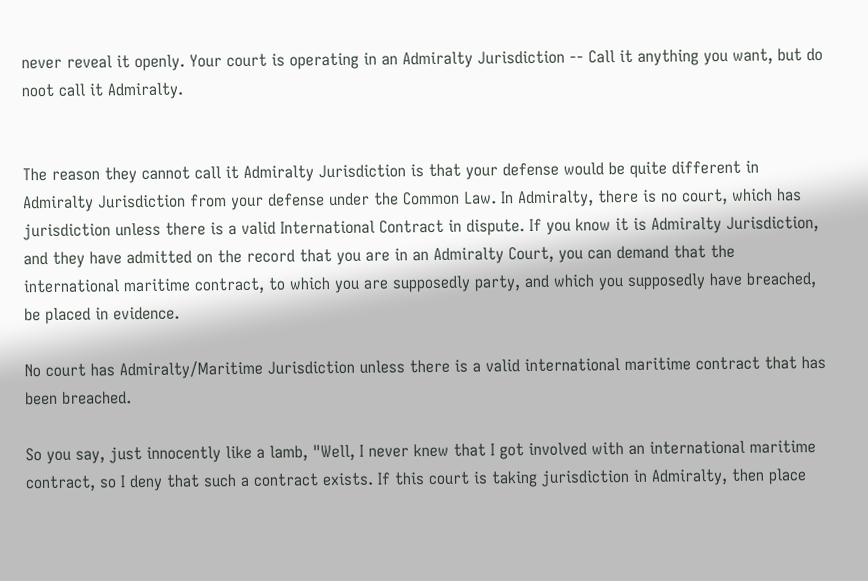never reveal it openly. Your court is operating in an Admiralty Jurisdiction -- Call it anything you want, but do noot call it Admiralty.


The reason they cannot call it Admiralty Jurisdiction is that your defense would be quite different in Admiralty Jurisdiction from your defense under the Common Law. In Admiralty, there is no court, which has jurisdiction unless there is a valid International Contract in dispute. If you know it is Admiralty Jurisdiction, and they have admitted on the record that you are in an Admiralty Court, you can demand that the international maritime contract, to which you are supposedly party, and which you supposedly have breached, be placed in evidence.

No court has Admiralty/Maritime Jurisdiction unless there is a valid international maritime contract that has been breached.

So you say, just innocently like a lamb, "Well, I never knew that I got involved with an international maritime contract, so I deny that such a contract exists. If this court is taking jurisdiction in Admiralty, then place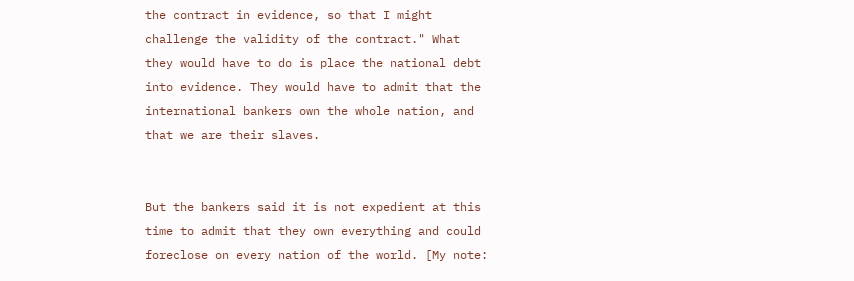the contract in evidence, so that I might challenge the validity of the contract." What they would have to do is place the national debt into evidence. They would have to admit that the international bankers own the whole nation, and that we are their slaves.


But the bankers said it is not expedient at this time to admit that they own everything and could foreclose on every nation of the world. [My note: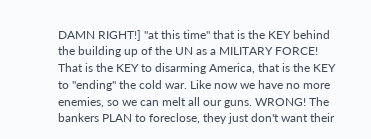DAMN RIGHT!] "at this time" that is the KEY behind the building up of the UN as a MILITARY FORCE! That is the KEY to disarming America, that is the KEY to "ending" the cold war. Like now we have no more enemies, so we can melt all our guns. WRONG! The bankers PLAN to foreclose, they just don't want their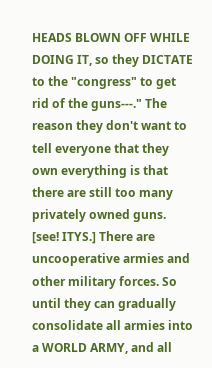HEADS BLOWN OFF WHILE DOING IT, so they DICTATE to the "congress" to get rid of the guns---." The reason they don't want to tell everyone that they own everything is that there are still too many privately owned guns. [see! ITYS.] There are uncooperative armies and other military forces. So until they can gradually consolidate all armies into a WORLD ARMY, and all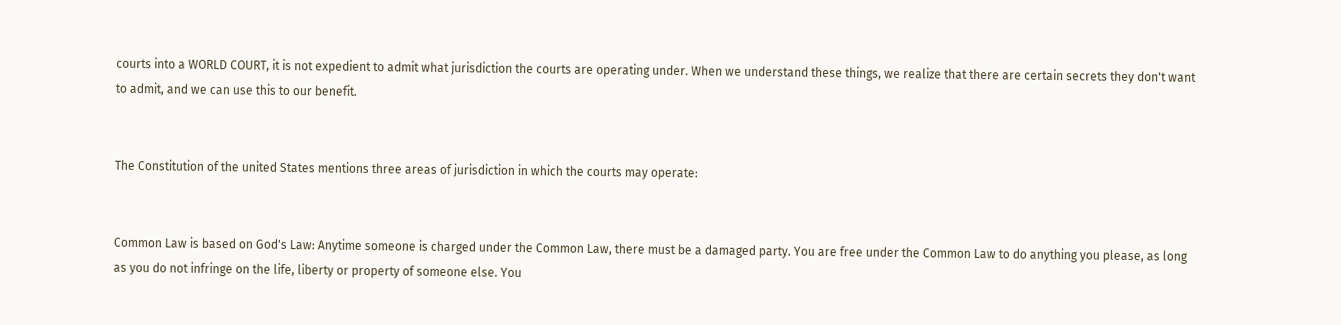courts into a WORLD COURT, it is not expedient to admit what jurisdiction the courts are operating under. When we understand these things, we realize that there are certain secrets they don't want to admit, and we can use this to our benefit.


The Constitution of the united States mentions three areas of jurisdiction in which the courts may operate:


Common Law is based on God's Law: Anytime someone is charged under the Common Law, there must be a damaged party. You are free under the Common Law to do anything you please, as long as you do not infringe on the life, liberty or property of someone else. You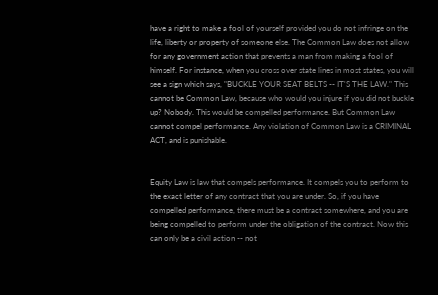have a right to make a fool of yourself provided you do not infringe on the life, liberty or property of someone else. The Common Law does not allow for any government action that prevents a man from making a fool of himself. For instance, when you cross over state lines in most states, you will see a sign which says, "BUCKLE YOUR SEAT BELTS -- IT'S THE LAW." This cannot be Common Law, because who would you injure if you did not buckle up? Nobody. This would be compelled performance. But Common Law cannot compel performance. Any violation of Common Law is a CRIMINAL ACT, and is punishable.


Equity Law is law that compels performance. It compels you to perform to the exact letter of any contract that you are under. So, if you have compelled performance, there must be a contract somewhere, and you are being compelled to perform under the obligation of the contract. Now this can only be a civil action -- not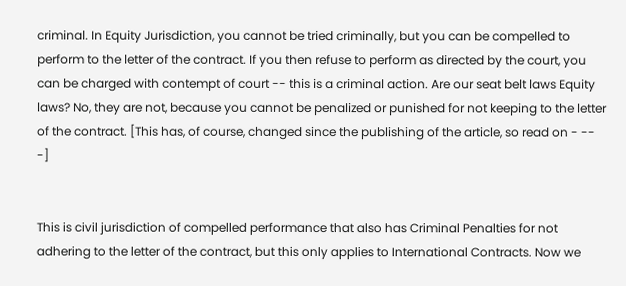criminal. In Equity Jurisdiction, you cannot be tried criminally, but you can be compelled to perform to the letter of the contract. If you then refuse to perform as directed by the court, you can be charged with contempt of court -- this is a criminal action. Are our seat belt laws Equity laws? No, they are not, because you cannot be penalized or punished for not keeping to the letter of the contract. [This has, of course, changed since the publishing of the article, so read on - -- -]


This is civil jurisdiction of compelled performance that also has Criminal Penalties for not adhering to the letter of the contract, but this only applies to International Contracts. Now we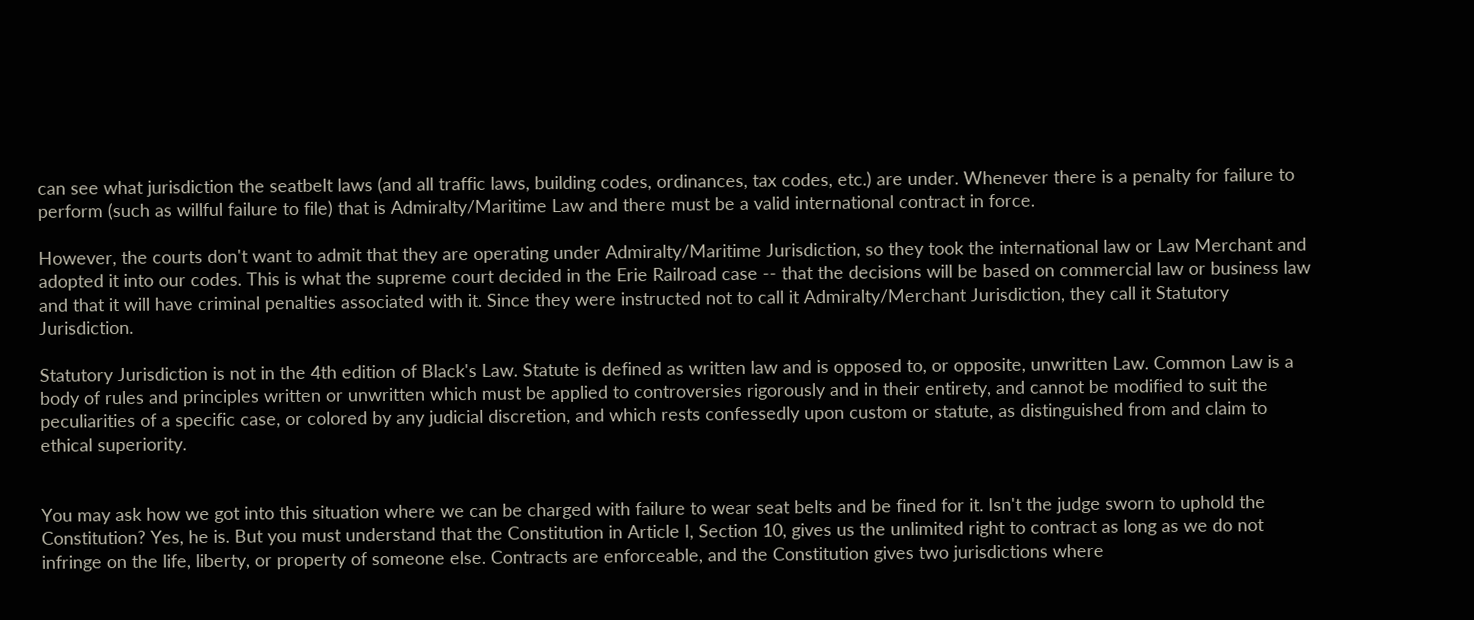can see what jurisdiction the seatbelt laws (and all traffic laws, building codes, ordinances, tax codes, etc.) are under. Whenever there is a penalty for failure to perform (such as willful failure to file) that is Admiralty/Maritime Law and there must be a valid international contract in force.

However, the courts don't want to admit that they are operating under Admiralty/Maritime Jurisdiction, so they took the international law or Law Merchant and adopted it into our codes. This is what the supreme court decided in the Erie Railroad case -- that the decisions will be based on commercial law or business law and that it will have criminal penalties associated with it. Since they were instructed not to call it Admiralty/Merchant Jurisdiction, they call it Statutory Jurisdiction.

Statutory Jurisdiction is not in the 4th edition of Black's Law. Statute is defined as written law and is opposed to, or opposite, unwritten Law. Common Law is a body of rules and principles written or unwritten which must be applied to controversies rigorously and in their entirety, and cannot be modified to suit the peculiarities of a specific case, or colored by any judicial discretion, and which rests confessedly upon custom or statute, as distinguished from and claim to ethical superiority.


You may ask how we got into this situation where we can be charged with failure to wear seat belts and be fined for it. Isn't the judge sworn to uphold the Constitution? Yes, he is. But you must understand that the Constitution in Article I, Section 10, gives us the unlimited right to contract as long as we do not infringe on the life, liberty, or property of someone else. Contracts are enforceable, and the Constitution gives two jurisdictions where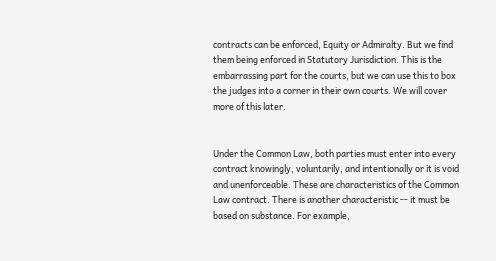contracts can be enforced, Equity or Admiralty. But we find them being enforced in Statutory Jurisdiction. This is the embarrassing part for the courts, but we can use this to box the judges into a corner in their own courts. We will cover more of this later.


Under the Common Law, both parties must enter into every contract knowingly, voluntarily, and intentionally or it is void and unenforceable. These are characteristics of the Common Law contract. There is another characteristic -- it must be based on substance. For example,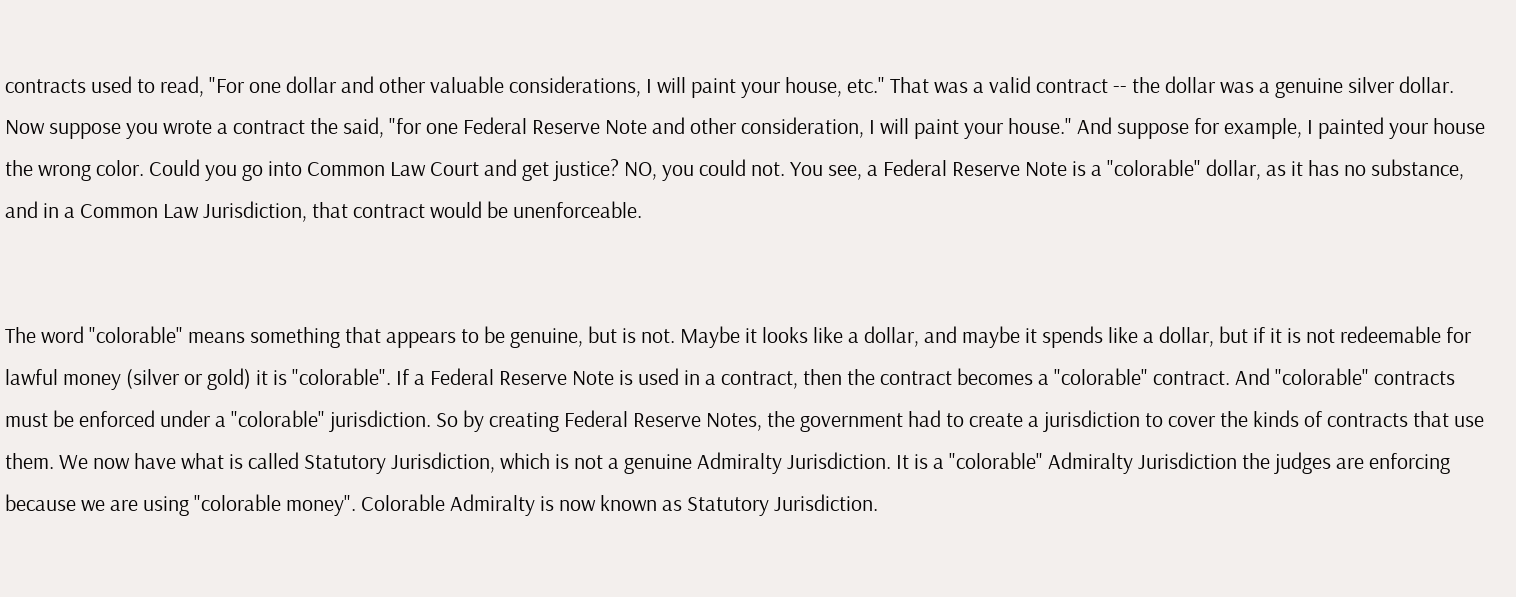contracts used to read, "For one dollar and other valuable considerations, I will paint your house, etc." That was a valid contract -- the dollar was a genuine silver dollar. Now suppose you wrote a contract the said, "for one Federal Reserve Note and other consideration, I will paint your house." And suppose for example, I painted your house the wrong color. Could you go into Common Law Court and get justice? NO, you could not. You see, a Federal Reserve Note is a "colorable" dollar, as it has no substance, and in a Common Law Jurisdiction, that contract would be unenforceable.


The word "colorable" means something that appears to be genuine, but is not. Maybe it looks like a dollar, and maybe it spends like a dollar, but if it is not redeemable for lawful money (silver or gold) it is "colorable". If a Federal Reserve Note is used in a contract, then the contract becomes a "colorable" contract. And "colorable" contracts must be enforced under a "colorable" jurisdiction. So by creating Federal Reserve Notes, the government had to create a jurisdiction to cover the kinds of contracts that use them. We now have what is called Statutory Jurisdiction, which is not a genuine Admiralty Jurisdiction. It is a "colorable" Admiralty Jurisdiction the judges are enforcing because we are using "colorable money". Colorable Admiralty is now known as Statutory Jurisdiction.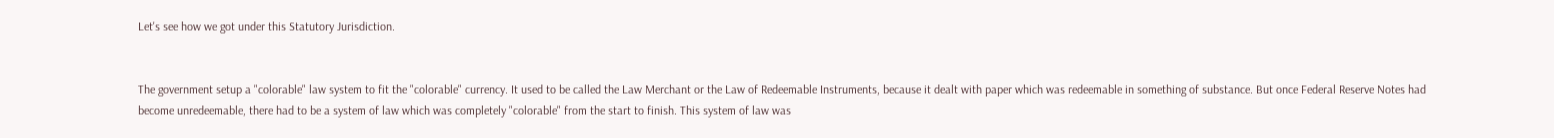Let's see how we got under this Statutory Jurisdiction.


The government setup a "colorable" law system to fit the "colorable" currency. It used to be called the Law Merchant or the Law of Redeemable Instruments, because it dealt with paper which was redeemable in something of substance. But once Federal Reserve Notes had become unredeemable, there had to be a system of law which was completely "colorable" from the start to finish. This system of law was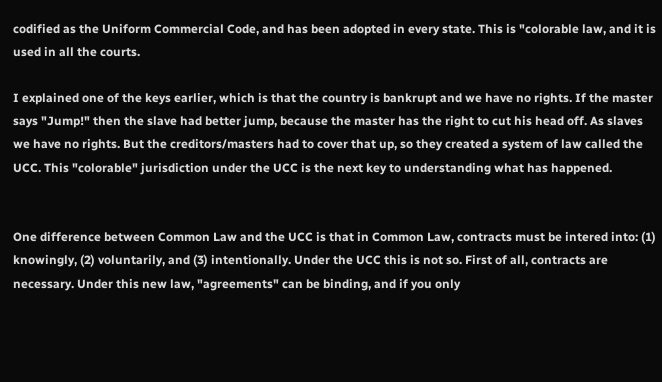codified as the Uniform Commercial Code, and has been adopted in every state. This is "colorable law, and it is used in all the courts.

I explained one of the keys earlier, which is that the country is bankrupt and we have no rights. If the master says "Jump!" then the slave had better jump, because the master has the right to cut his head off. As slaves we have no rights. But the creditors/masters had to cover that up, so they created a system of law called the UCC. This "colorable" jurisdiction under the UCC is the next key to understanding what has happened.


One difference between Common Law and the UCC is that in Common Law, contracts must be intered into: (1) knowingly, (2) voluntarily, and (3) intentionally. Under the UCC this is not so. First of all, contracts are necessary. Under this new law, "agreements" can be binding, and if you only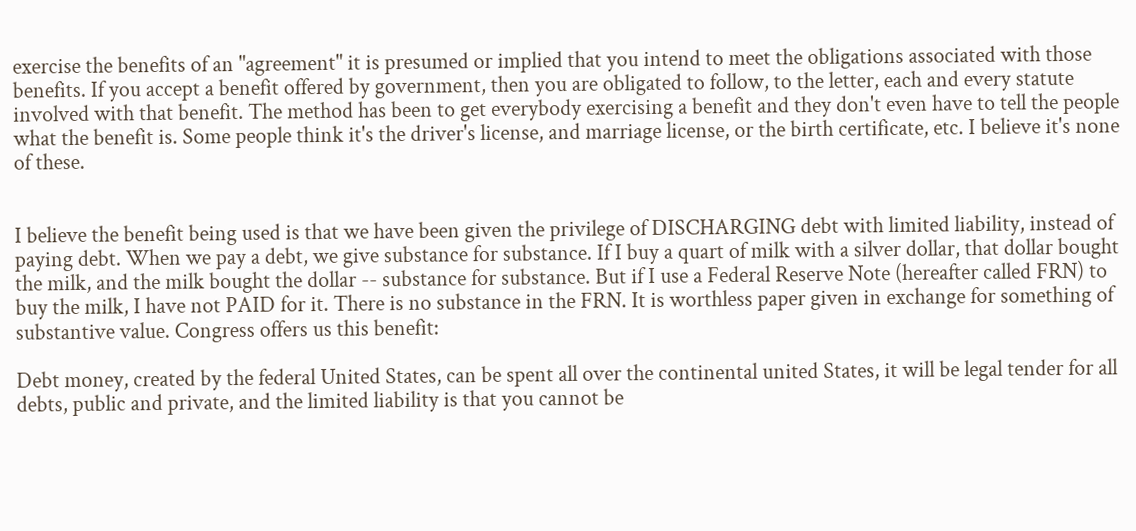exercise the benefits of an "agreement" it is presumed or implied that you intend to meet the obligations associated with those benefits. If you accept a benefit offered by government, then you are obligated to follow, to the letter, each and every statute involved with that benefit. The method has been to get everybody exercising a benefit and they don't even have to tell the people what the benefit is. Some people think it's the driver's license, and marriage license, or the birth certificate, etc. I believe it's none of these.


I believe the benefit being used is that we have been given the privilege of DISCHARGING debt with limited liability, instead of paying debt. When we pay a debt, we give substance for substance. If I buy a quart of milk with a silver dollar, that dollar bought the milk, and the milk bought the dollar -- substance for substance. But if I use a Federal Reserve Note (hereafter called FRN) to buy the milk, I have not PAID for it. There is no substance in the FRN. It is worthless paper given in exchange for something of substantive value. Congress offers us this benefit:

Debt money, created by the federal United States, can be spent all over the continental united States, it will be legal tender for all debts, public and private, and the limited liability is that you cannot be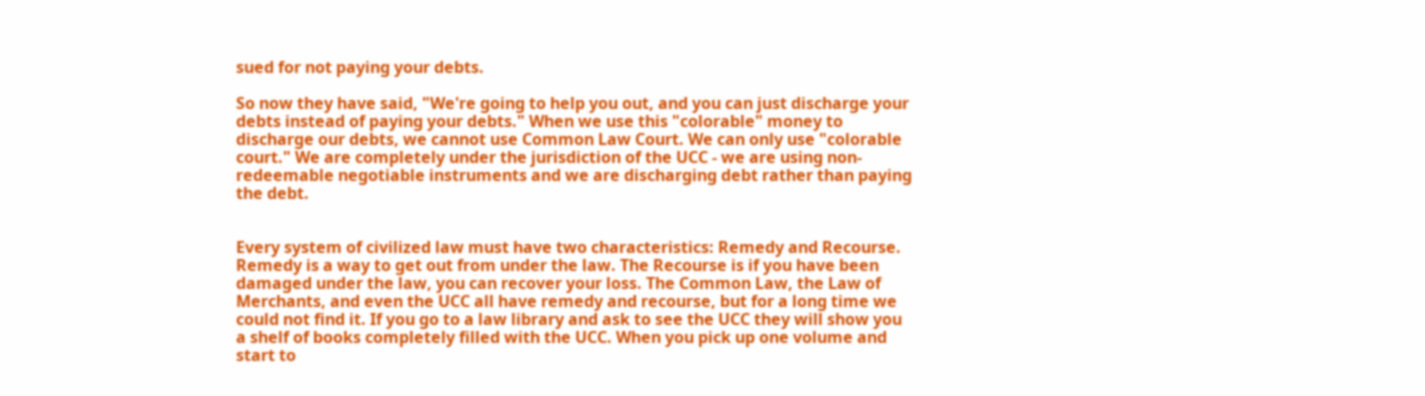sued for not paying your debts.

So now they have said, "We're going to help you out, and you can just discharge your debts instead of paying your debts." When we use this "colorable" money to discharge our debts, we cannot use Common Law Court. We can only use "colorable court." We are completely under the jurisdiction of the UCC - we are using non-redeemable negotiable instruments and we are discharging debt rather than paying the debt.


Every system of civilized law must have two characteristics: Remedy and Recourse. Remedy is a way to get out from under the law. The Recourse is if you have been damaged under the law, you can recover your loss. The Common Law, the Law of Merchants, and even the UCC all have remedy and recourse, but for a long time we could not find it. If you go to a law library and ask to see the UCC they will show you a shelf of books completely filled with the UCC. When you pick up one volume and start to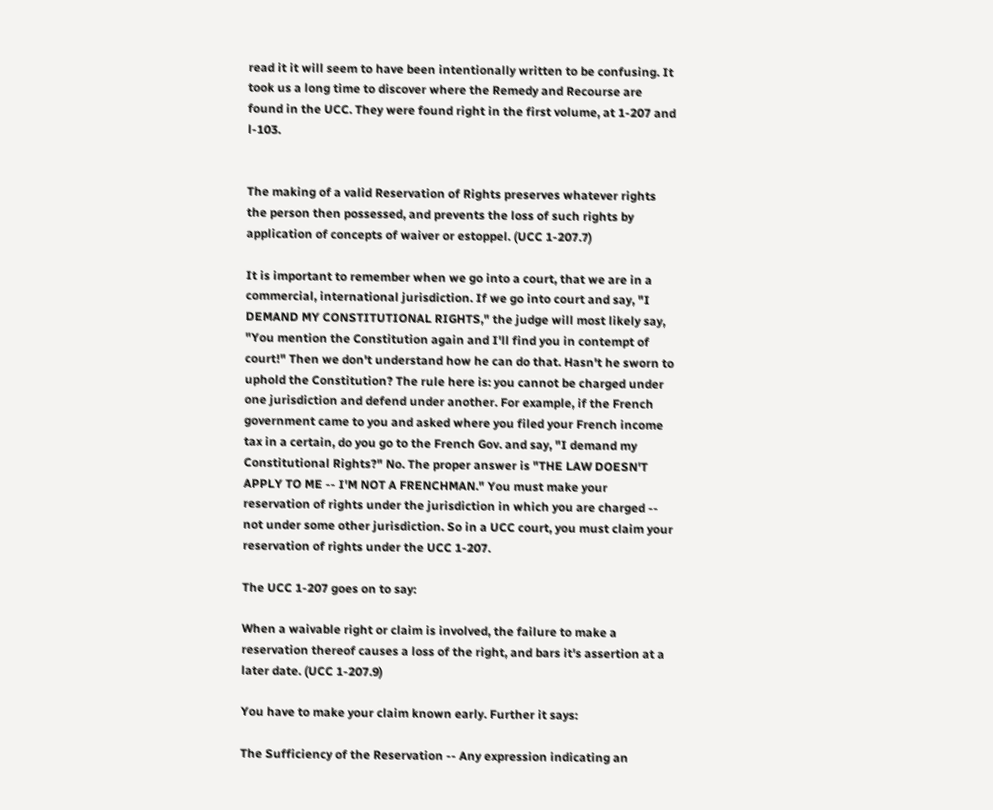read it it will seem to have been intentionally written to be confusing. It took us a long time to discover where the Remedy and Recourse are found in the UCC. They were found right in the first volume, at 1-207 and l-103.


The making of a valid Reservation of Rights preserves whatever rights the person then possessed, and prevents the loss of such rights by application of concepts of waiver or estoppel. (UCC 1-207.7)

It is important to remember when we go into a court, that we are in a commercial, international jurisdiction. If we go into court and say, "I DEMAND MY CONSTITUTIONAL RIGHTS," the judge will most likely say, "You mention the Constitution again and I'll find you in contempt of court!" Then we don't understand how he can do that. Hasn't he sworn to uphold the Constitution? The rule here is: you cannot be charged under one jurisdiction and defend under another. For example, if the French government came to you and asked where you filed your French income tax in a certain, do you go to the French Gov. and say, "I demand my Constitutional Rights?" No. The proper answer is "THE LAW DOESN'T APPLY TO ME -- I'M NOT A FRENCHMAN." You must make your reservation of rights under the jurisdiction in which you are charged -- not under some other jurisdiction. So in a UCC court, you must claim your reservation of rights under the UCC 1-207.

The UCC 1-207 goes on to say:

When a waivable right or claim is involved, the failure to make a reservation thereof causes a loss of the right, and bars it's assertion at a later date. (UCC 1-207.9)

You have to make your claim known early. Further it says:

The Sufficiency of the Reservation -- Any expression indicating an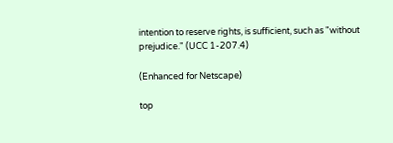intention to reserve rights, is sufficient, such as "without prejudice." (UCC 1-207.4)

(Enhanced for Netscape)

top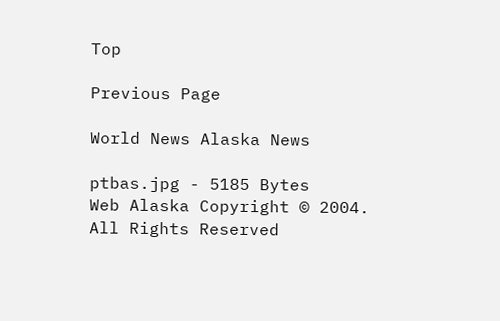Top

Previous Page

World News Alaska News

ptbas.jpg - 5185 Bytes
Web Alaska Copyright © 2004. All Rights Reserved